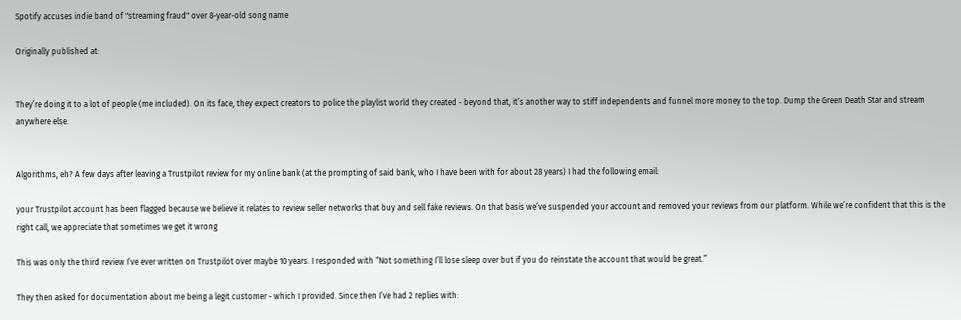Spotify accuses indie band of "streaming fraud" over 8-year-old song name

Originally published at:


They’re doing it to a lot of people (me included). On its face, they expect creators to police the playlist world they created - beyond that, it’s another way to stiff independents and funnel more money to the top. Dump the Green Death Star and stream anywhere else.


Algorithms, eh? A few days after leaving a Trustpilot review for my online bank (at the prompting of said bank, who I have been with for about 28 years) I had the following email:

your Trustpilot account has been flagged because we believe it relates to review seller networks that buy and sell fake reviews. On that basis we’ve suspended your account and removed your reviews from our platform. While we’re confident that this is the right call, we appreciate that sometimes we get it wrong

This was only the third review I’ve ever written on Trustpilot over maybe 10 years. I responded with “Not something I’ll lose sleep over but if you do reinstate the account that would be great.”

They then asked for documentation about me being a legit customer - which I provided. Since then I’ve had 2 replies with: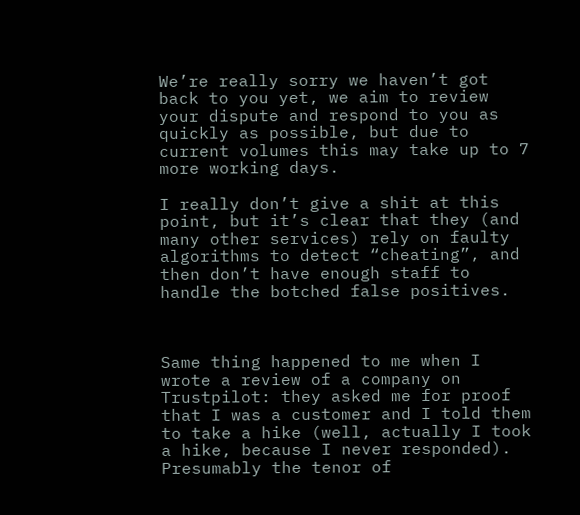We’re really sorry we haven’t got back to you yet, we aim to review your dispute and respond to you as quickly as possible, but due to current volumes this may take up to 7 more working days.

I really don’t give a shit at this point, but it’s clear that they (and many other services) rely on faulty algorithms to detect “cheating”, and then don’t have enough staff to handle the botched false positives.



Same thing happened to me when I wrote a review of a company on Trustpilot: they asked me for proof that I was a customer and I told them to take a hike (well, actually I took a hike, because I never responded). Presumably the tenor of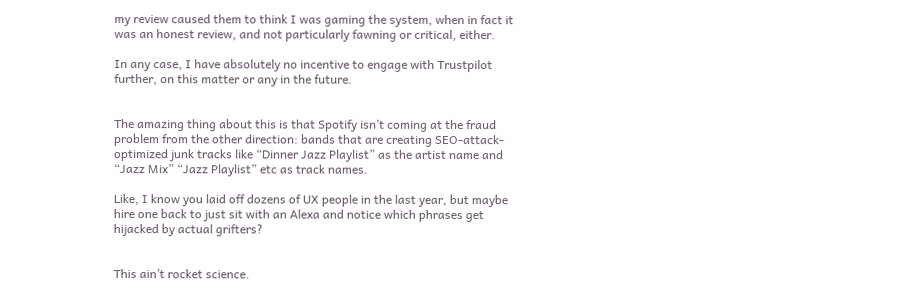my review caused them to think I was gaming the system, when in fact it was an honest review, and not particularly fawning or critical, either.

In any case, I have absolutely no incentive to engage with Trustpilot further, on this matter or any in the future.


The amazing thing about this is that Spotify isn’t coming at the fraud problem from the other direction: bands that are creating SEO-attack-optimized junk tracks like “Dinner Jazz Playlist” as the artist name and “Jazz Mix” “Jazz Playlist” etc as track names.

Like, I know you laid off dozens of UX people in the last year, but maybe hire one back to just sit with an Alexa and notice which phrases get hijacked by actual grifters?


This ain’t rocket science.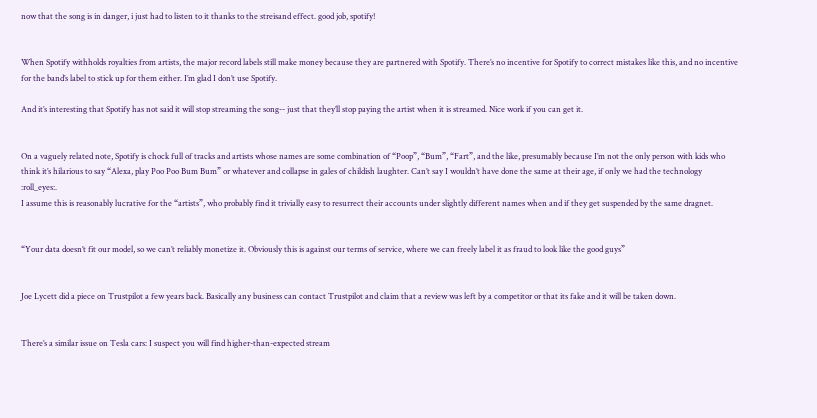now that the song is in danger, i just had to listen to it thanks to the streisand effect. good job, spotify!


When Spotify withholds royalties from artists, the major record labels still make money because they are partnered with Spotify. There’s no incentive for Spotify to correct mistakes like this, and no incentive for the band’s label to stick up for them either. I’m glad I don’t use Spotify.

And it’s interesting that Spotify has not said it will stop streaming the song-- just that they’ll stop paying the artist when it is streamed. Nice work if you can get it.


On a vaguely related note, Spotify is chock full of tracks and artists whose names are some combination of “Poop”, “Bum”, “Fart”, and the like, presumably because I’m not the only person with kids who think it’s hilarious to say “Alexa, play Poo Poo Bum Bum” or whatever and collapse in gales of childish laughter. Can’t say I wouldn’t have done the same at their age, if only we had the technology :roll_eyes:.
I assume this is reasonably lucrative for the “artists”, who probably find it trivially easy to resurrect their accounts under slightly different names when and if they get suspended by the same dragnet.


“Your data doesn’t fit our model, so we can’t reliably monetize it. Obviously this is against our terms of service, where we can freely label it as fraud to look like the good guys”


Joe Lycett did a piece on Trustpilot a few years back. Basically any business can contact Trustpilot and claim that a review was left by a competitor or that its fake and it will be taken down.


There’s a similar issue on Tesla cars: I suspect you will find higher-than-expected stream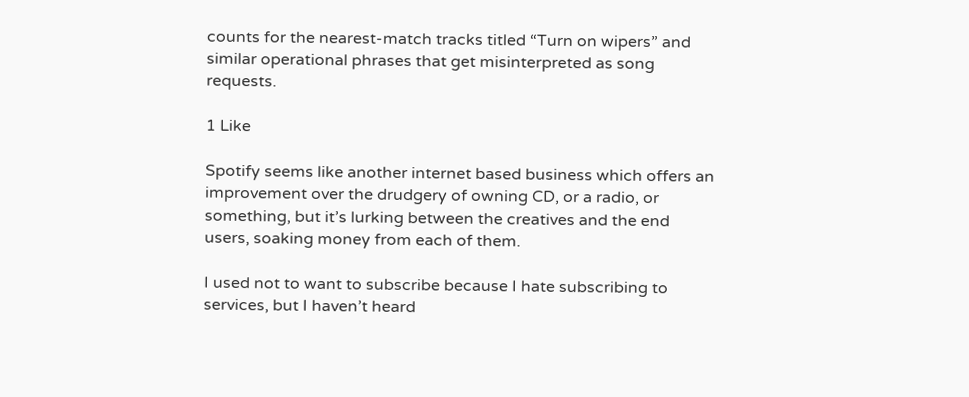counts for the nearest-match tracks titled “Turn on wipers” and similar operational phrases that get misinterpreted as song requests.

1 Like

Spotify seems like another internet based business which offers an improvement over the drudgery of owning CD, or a radio, or something, but it’s lurking between the creatives and the end users, soaking money from each of them.

I used not to want to subscribe because I hate subscribing to services, but I haven’t heard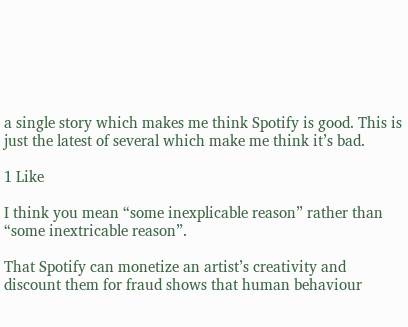a single story which makes me think Spotify is good. This is just the latest of several which make me think it’s bad.

1 Like

I think you mean “some inexplicable reason” rather than “some inextricable reason”.

That Spotify can monetize an artist’s creativity and discount them for fraud shows that human behaviour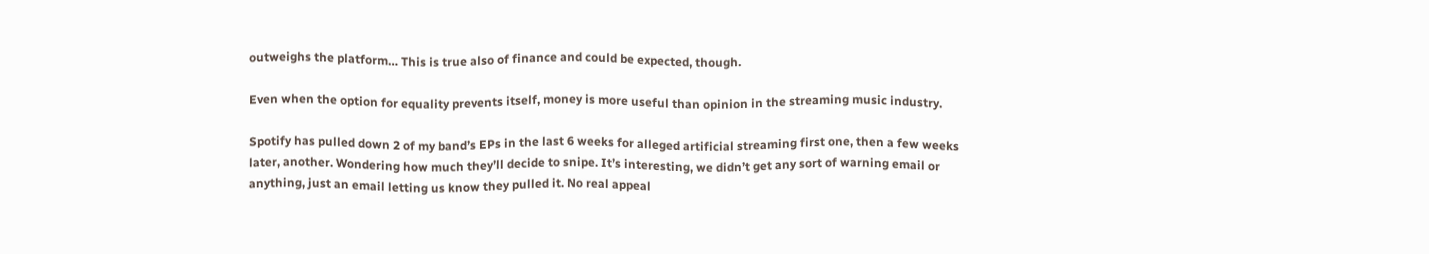outweighs the platform… This is true also of finance and could be expected, though.

Even when the option for equality prevents itself, money is more useful than opinion in the streaming music industry.

Spotify has pulled down 2 of my band’s EPs in the last 6 weeks for alleged artificial streaming first one, then a few weeks later, another. Wondering how much they’ll decide to snipe. It’s interesting, we didn’t get any sort of warning email or anything, just an email letting us know they pulled it. No real appeal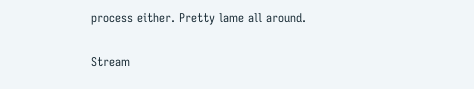process either. Pretty lame all around.

Stream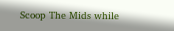Scoop The Mids while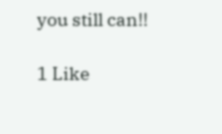you still can!!

1 Like